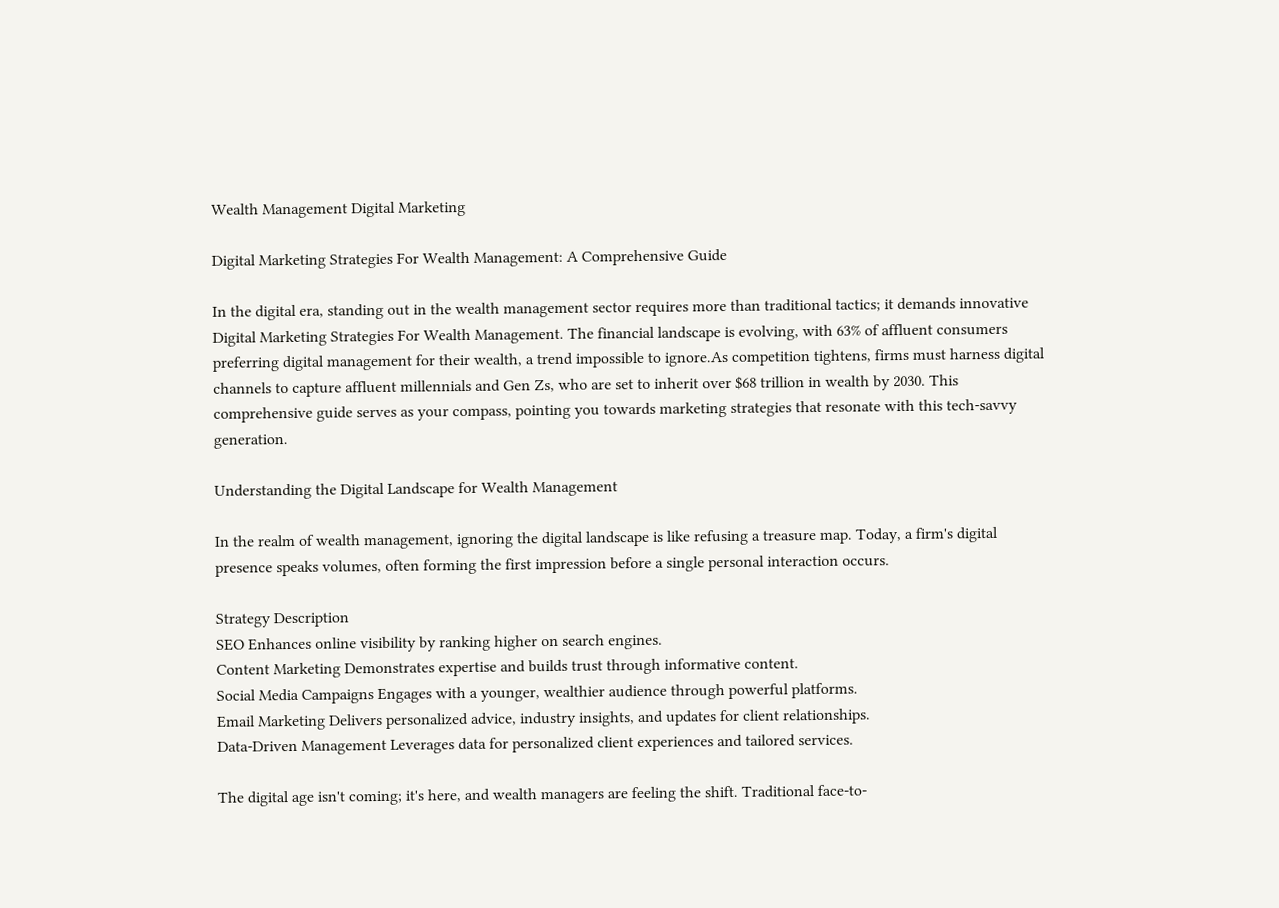Wealth Management Digital Marketing

Digital Marketing Strategies For Wealth Management: A Comprehensive Guide

In the digital era, standing out in the wealth management sector requires more than traditional tactics; it demands innovative Digital Marketing Strategies For Wealth Management. The financial landscape is evolving, with 63% of affluent consumers preferring digital management for their wealth, a trend impossible to ignore.As competition tightens, firms must harness digital channels to capture affluent millennials and Gen Zs, who are set to inherit over $68 trillion in wealth by 2030. This comprehensive guide serves as your compass, pointing you towards marketing strategies that resonate with this tech-savvy generation.

Understanding the Digital Landscape for Wealth Management

In the realm of wealth management, ignoring the digital landscape is like refusing a treasure map. Today, a firm's digital presence speaks volumes, often forming the first impression before a single personal interaction occurs.

Strategy Description
SEO Enhances online visibility by ranking higher on search engines.
Content Marketing Demonstrates expertise and builds trust through informative content.
Social Media Campaigns Engages with a younger, wealthier audience through powerful platforms.
Email Marketing Delivers personalized advice, industry insights, and updates for client relationships.
Data-Driven Management Leverages data for personalized client experiences and tailored services.

The digital age isn't coming; it's here, and wealth managers are feeling the shift. Traditional face-to-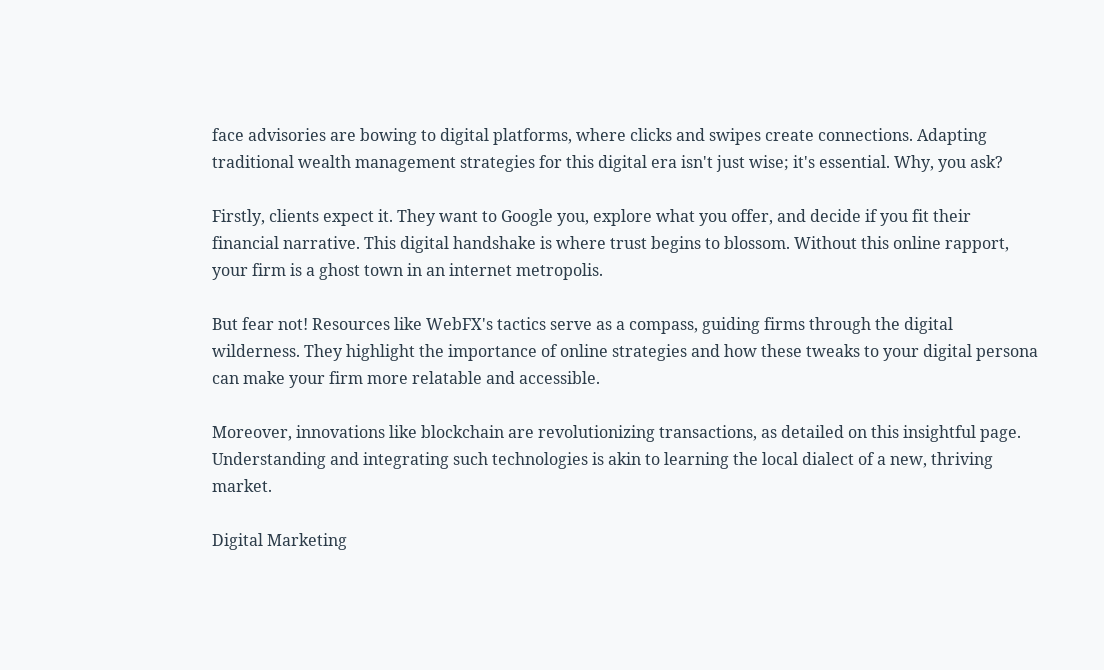face advisories are bowing to digital platforms, where clicks and swipes create connections. Adapting traditional wealth management strategies for this digital era isn't just wise; it's essential. Why, you ask?

Firstly, clients expect it. They want to Google you, explore what you offer, and decide if you fit their financial narrative. This digital handshake is where trust begins to blossom. Without this online rapport, your firm is a ghost town in an internet metropolis.

But fear not! Resources like WebFX's tactics serve as a compass, guiding firms through the digital wilderness. They highlight the importance of online strategies and how these tweaks to your digital persona can make your firm more relatable and accessible.

Moreover, innovations like blockchain are revolutionizing transactions, as detailed on this insightful page. Understanding and integrating such technologies is akin to learning the local dialect of a new, thriving market.

Digital Marketing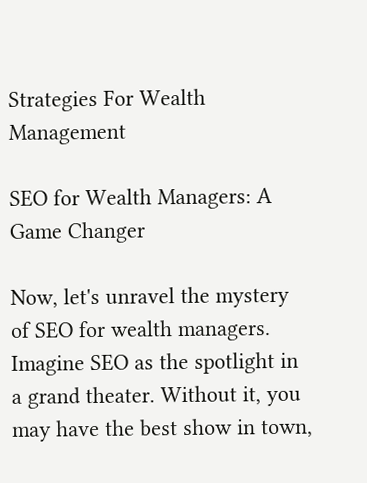Strategies For Wealth Management

SEO for Wealth Managers: A Game Changer

Now, let's unravel the mystery of SEO for wealth managers. Imagine SEO as the spotlight in a grand theater. Without it, you may have the best show in town,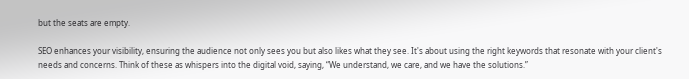but the seats are empty.

SEO enhances your visibility, ensuring the audience not only sees you but also likes what they see. It's about using the right keywords that resonate with your client's needs and concerns. Think of these as whispers into the digital void, saying, “We understand, we care, and we have the solutions.”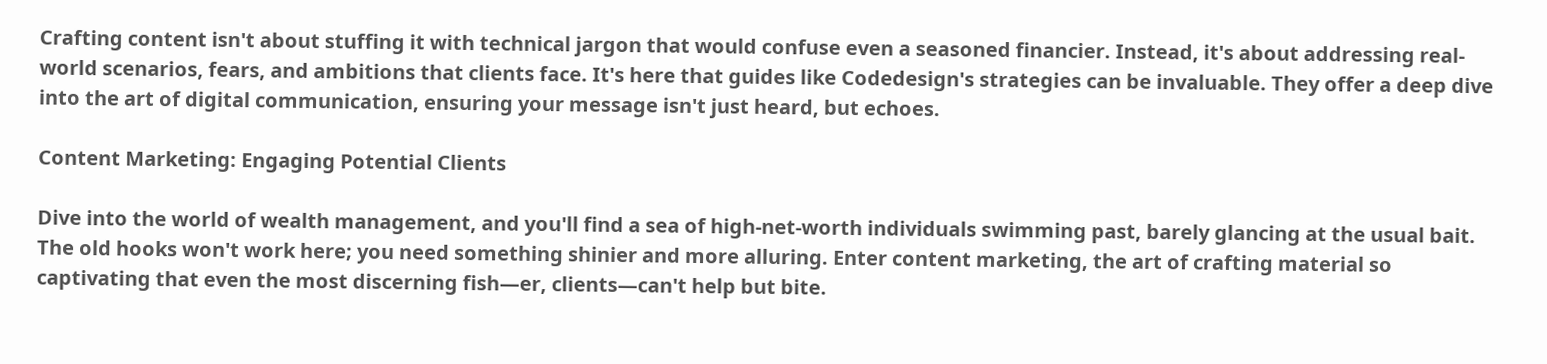Crafting content isn't about stuffing it with technical jargon that would confuse even a seasoned financier. Instead, it's about addressing real-world scenarios, fears, and ambitions that clients face. It's here that guides like Codedesign's strategies can be invaluable. They offer a deep dive into the art of digital communication, ensuring your message isn't just heard, but echoes.

Content Marketing: Engaging Potential Clients

Dive into the world of wealth management, and you'll find a sea of high-net-worth individuals swimming past, barely glancing at the usual bait. The old hooks won't work here; you need something shinier and more alluring. Enter content marketing, the art of crafting material so captivating that even the most discerning fish—er, clients—can't help but bite.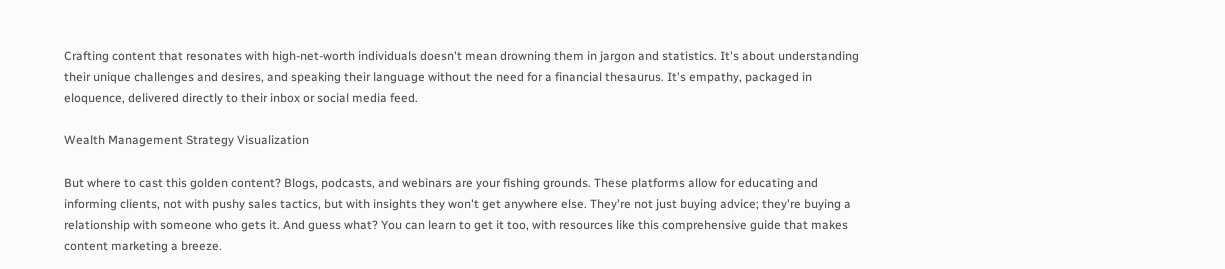Crafting content that resonates with high-net-worth individuals doesn't mean drowning them in jargon and statistics. It's about understanding their unique challenges and desires, and speaking their language without the need for a financial thesaurus. It's empathy, packaged in eloquence, delivered directly to their inbox or social media feed.

Wealth Management Strategy Visualization

But where to cast this golden content? Blogs, podcasts, and webinars are your fishing grounds. These platforms allow for educating and informing clients, not with pushy sales tactics, but with insights they won't get anywhere else. They're not just buying advice; they're buying a relationship with someone who gets it. And guess what? You can learn to get it too, with resources like this comprehensive guide that makes content marketing a breeze.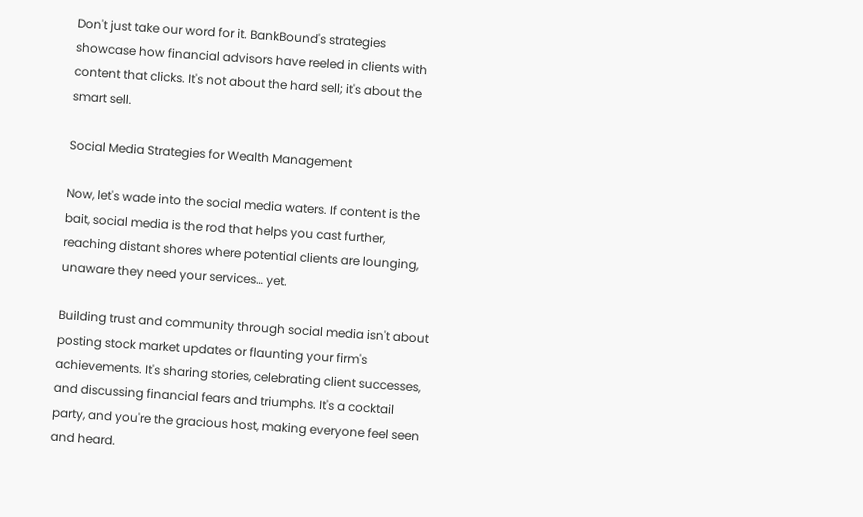Don't just take our word for it. BankBound's strategies showcase how financial advisors have reeled in clients with content that clicks. It's not about the hard sell; it's about the smart sell.

Social Media Strategies for Wealth Management

Now, let's wade into the social media waters. If content is the bait, social media is the rod that helps you cast further, reaching distant shores where potential clients are lounging, unaware they need your services… yet.

Building trust and community through social media isn't about posting stock market updates or flaunting your firm's achievements. It's sharing stories, celebrating client successes, and discussing financial fears and triumphs. It's a cocktail party, and you're the gracious host, making everyone feel seen and heard.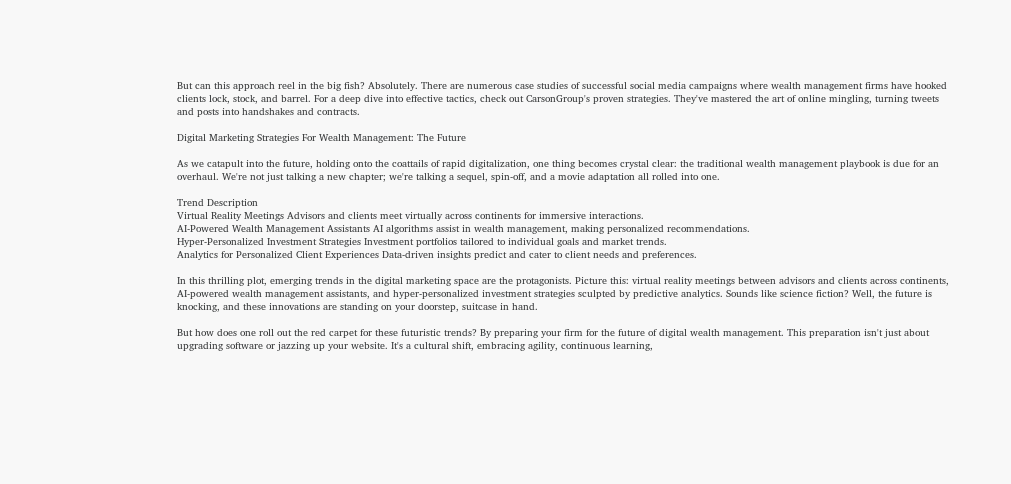But can this approach reel in the big fish? Absolutely. There are numerous case studies of successful social media campaigns where wealth management firms have hooked clients lock, stock, and barrel. For a deep dive into effective tactics, check out CarsonGroup's proven strategies. They've mastered the art of online mingling, turning tweets and posts into handshakes and contracts.

Digital Marketing Strategies For Wealth Management: The Future

As we catapult into the future, holding onto the coattails of rapid digitalization, one thing becomes crystal clear: the traditional wealth management playbook is due for an overhaul. We're not just talking a new chapter; we're talking a sequel, spin-off, and a movie adaptation all rolled into one.

Trend Description
Virtual Reality Meetings Advisors and clients meet virtually across continents for immersive interactions.
AI-Powered Wealth Management Assistants AI algorithms assist in wealth management, making personalized recommendations.
Hyper-Personalized Investment Strategies Investment portfolios tailored to individual goals and market trends.
Analytics for Personalized Client Experiences Data-driven insights predict and cater to client needs and preferences.

In this thrilling plot, emerging trends in the digital marketing space are the protagonists. Picture this: virtual reality meetings between advisors and clients across continents, AI-powered wealth management assistants, and hyper-personalized investment strategies sculpted by predictive analytics. Sounds like science fiction? Well, the future is knocking, and these innovations are standing on your doorstep, suitcase in hand.

But how does one roll out the red carpet for these futuristic trends? By preparing your firm for the future of digital wealth management. This preparation isn't just about upgrading software or jazzing up your website. It's a cultural shift, embracing agility, continuous learning,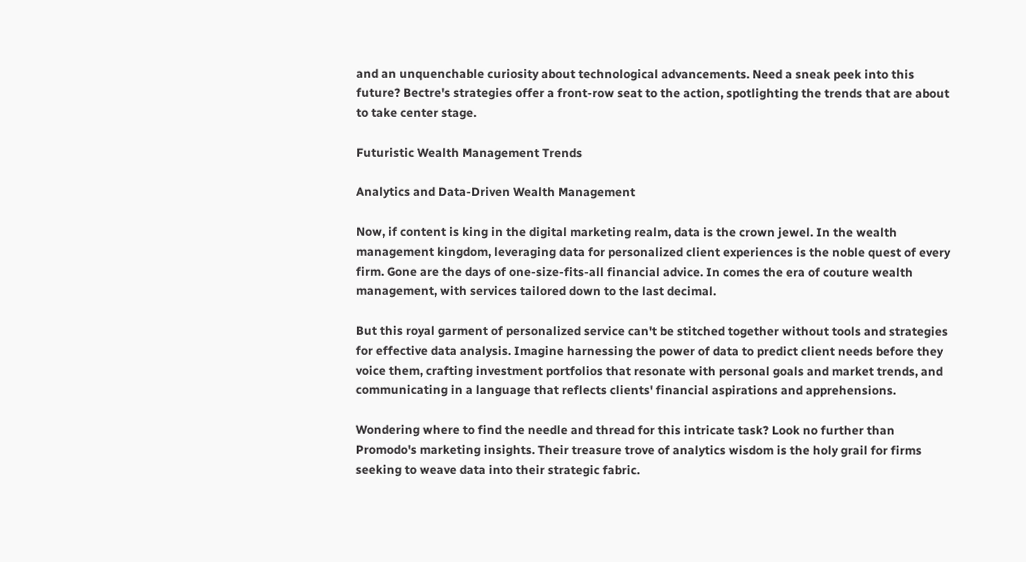and an unquenchable curiosity about technological advancements. Need a sneak peek into this future? Bectre's strategies offer a front-row seat to the action, spotlighting the trends that are about to take center stage.

Futuristic Wealth Management Trends

Analytics and Data-Driven Wealth Management

Now, if content is king in the digital marketing realm, data is the crown jewel. In the wealth management kingdom, leveraging data for personalized client experiences is the noble quest of every firm. Gone are the days of one-size-fits-all financial advice. In comes the era of couture wealth management, with services tailored down to the last decimal.

But this royal garment of personalized service can't be stitched together without tools and strategies for effective data analysis. Imagine harnessing the power of data to predict client needs before they voice them, crafting investment portfolios that resonate with personal goals and market trends, and communicating in a language that reflects clients' financial aspirations and apprehensions.

Wondering where to find the needle and thread for this intricate task? Look no further than Promodo's marketing insights. Their treasure trove of analytics wisdom is the holy grail for firms seeking to weave data into their strategic fabric.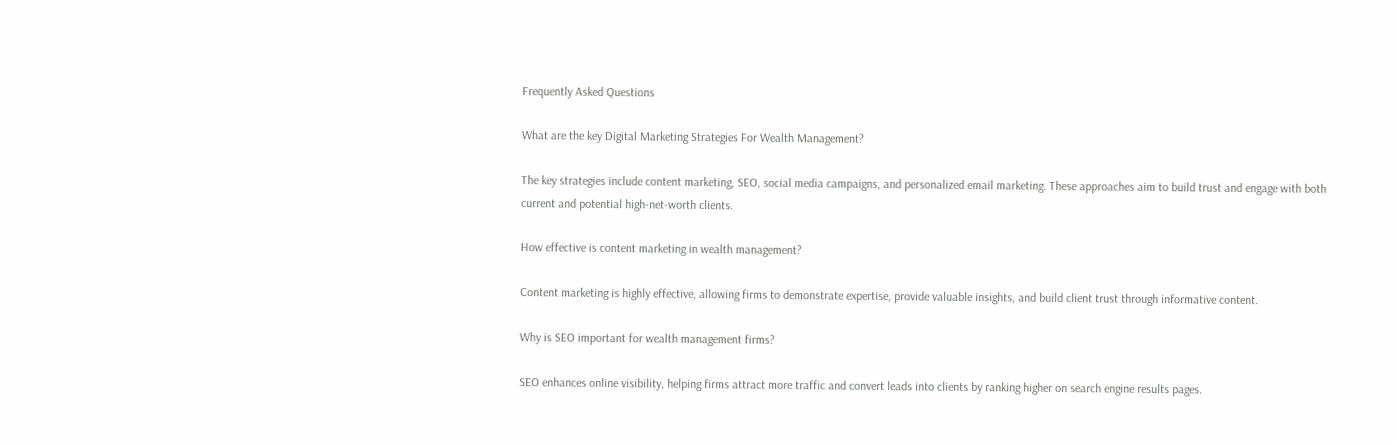Frequently Asked Questions

What are the key Digital Marketing Strategies For Wealth Management?

The key strategies include content marketing, SEO, social media campaigns, and personalized email marketing. These approaches aim to build trust and engage with both current and potential high-net-worth clients.

How effective is content marketing in wealth management?

Content marketing is highly effective, allowing firms to demonstrate expertise, provide valuable insights, and build client trust through informative content.

Why is SEO important for wealth management firms?

SEO enhances online visibility, helping firms attract more traffic and convert leads into clients by ranking higher on search engine results pages.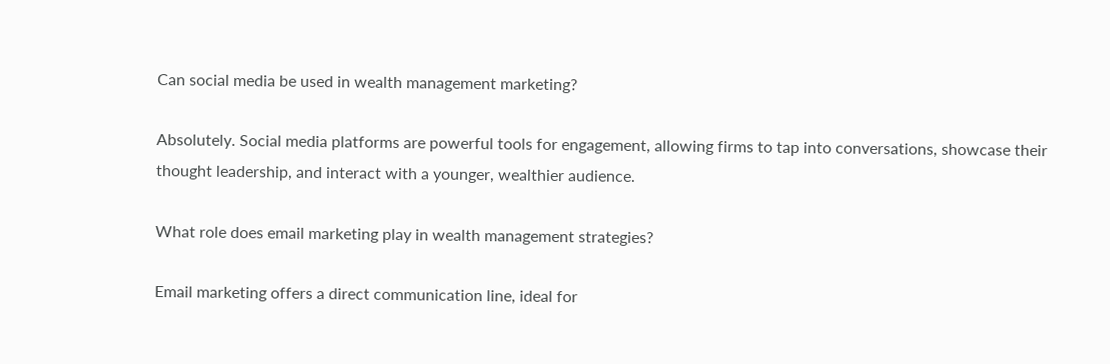Can social media be used in wealth management marketing?

Absolutely. Social media platforms are powerful tools for engagement, allowing firms to tap into conversations, showcase their thought leadership, and interact with a younger, wealthier audience.

What role does email marketing play in wealth management strategies?

Email marketing offers a direct communication line, ideal for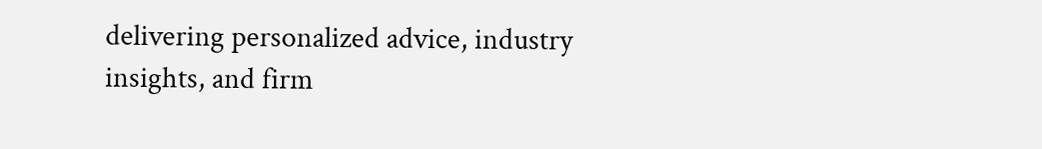delivering personalized advice, industry insights, and firm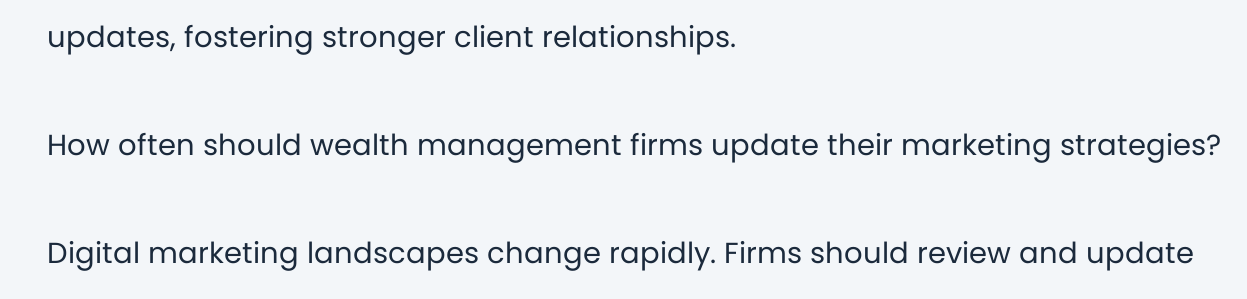updates, fostering stronger client relationships.

How often should wealth management firms update their marketing strategies?

Digital marketing landscapes change rapidly. Firms should review and update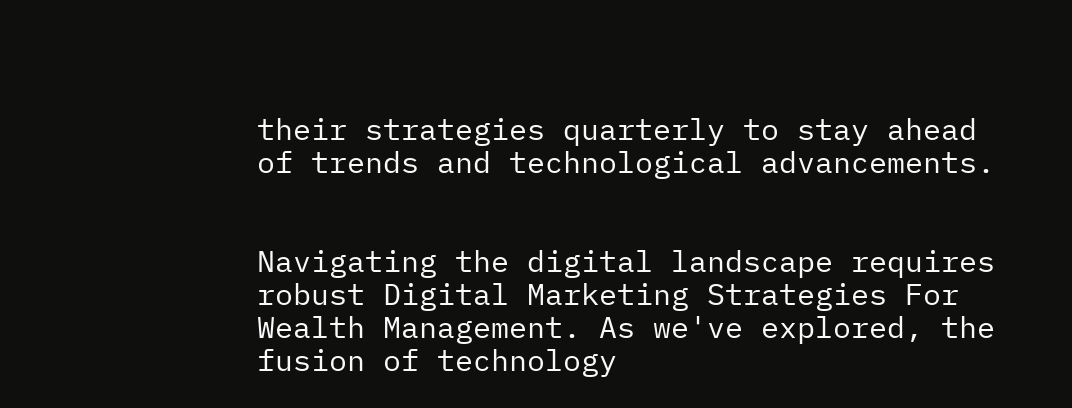their strategies quarterly to stay ahead of trends and technological advancements.


Navigating the digital landscape requires robust Digital Marketing Strategies For Wealth Management. As we've explored, the fusion of technology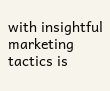with insightful marketing tactics is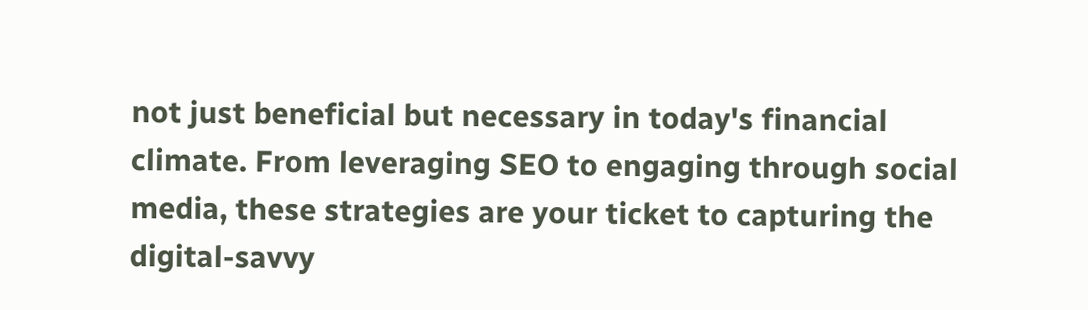not just beneficial but necessary in today's financial climate. From leveraging SEO to engaging through social media, these strategies are your ticket to capturing the digital-savvy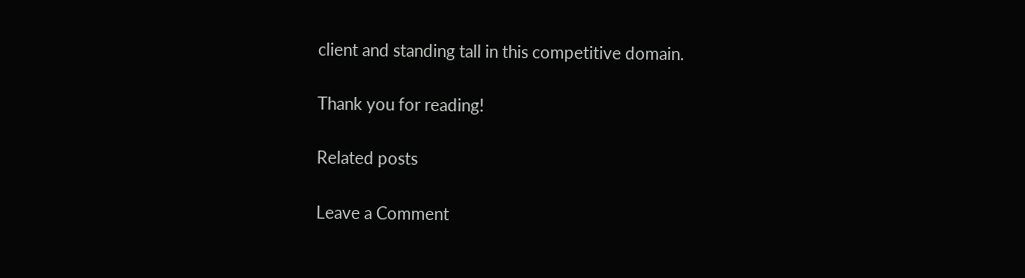client and standing tall in this competitive domain.

Thank you for reading!

Related posts

Leave a Comment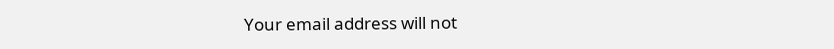Your email address will not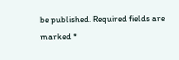be published. Required fields are marked *